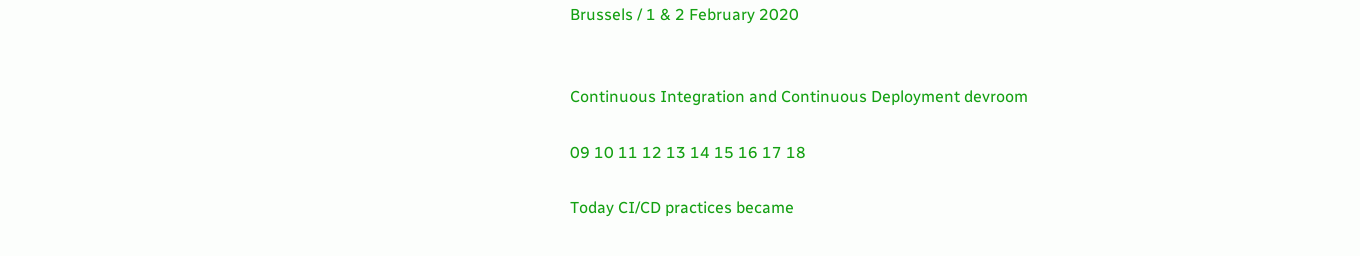Brussels / 1 & 2 February 2020


Continuous Integration and Continuous Deployment devroom

09 10 11 12 13 14 15 16 17 18

Today CI/CD practices became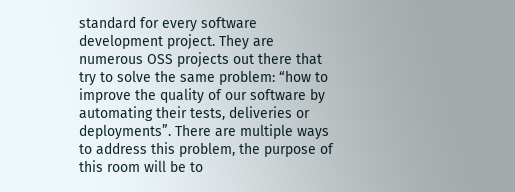standard for every software development project. They are numerous OSS projects out there that try to solve the same problem: “how to improve the quality of our software by automating their tests, deliveries or deployments”. There are multiple ways to address this problem, the purpose of this room will be to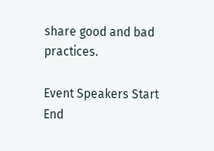share good and bad practices.

Event Speakers Start End